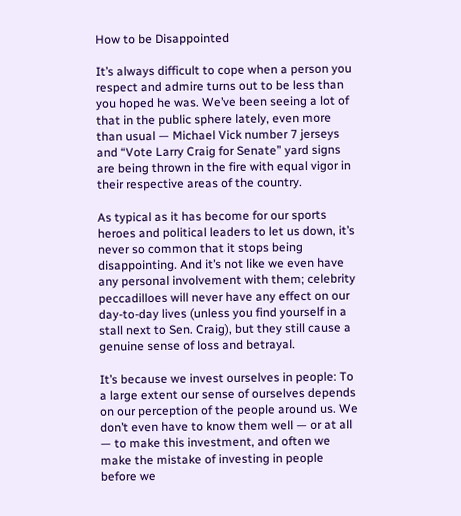How to be Disappointed

It’s always difficult to cope when a person you respect and admire turns out to be less than you hoped he was. We’ve been seeing a lot of that in the public sphere lately, even more than usual — Michael Vick number 7 jerseys and “Vote Larry Craig for Senate” yard signs are being thrown in the fire with equal vigor in their respective areas of the country.

As typical as it has become for our sports heroes and political leaders to let us down, it’s never so common that it stops being disappointing. And it’s not like we even have any personal involvement with them; celebrity peccadilloes will never have any effect on our day-to-day lives (unless you find yourself in a stall next to Sen. Craig), but they still cause a genuine sense of loss and betrayal.

It’s because we invest ourselves in people: To a large extent our sense of ourselves depends on our perception of the people around us. We don’t even have to know them well — or at all — to make this investment, and often we make the mistake of investing in people before we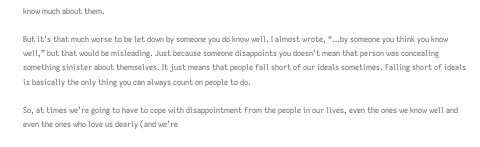know much about them.

But it’s that much worse to be let down by someone you do know well. I almost wrote, “…by someone you think you know well,” but that would be misleading. Just because someone disappoints you doesn’t mean that person was concealing something sinister about themselves. It just means that people fall short of our ideals sometimes. Falling short of ideals is basically the only thing you can always count on people to do.

So, at times we’re going to have to cope with disappointment from the people in our lives, even the ones we know well and even the ones who love us dearly (and we’re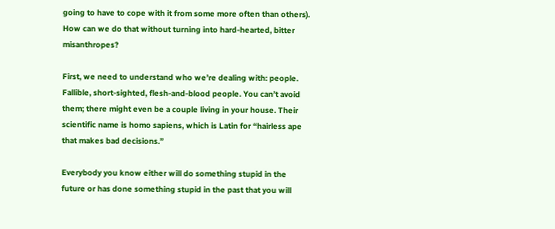going to have to cope with it from some more often than others). How can we do that without turning into hard-hearted, bitter misanthropes?

First, we need to understand who we’re dealing with: people. Fallible, short-sighted, flesh-and-blood people. You can’t avoid them; there might even be a couple living in your house. Their scientific name is homo sapiens, which is Latin for “hairless ape that makes bad decisions.”

Everybody you know either will do something stupid in the future or has done something stupid in the past that you will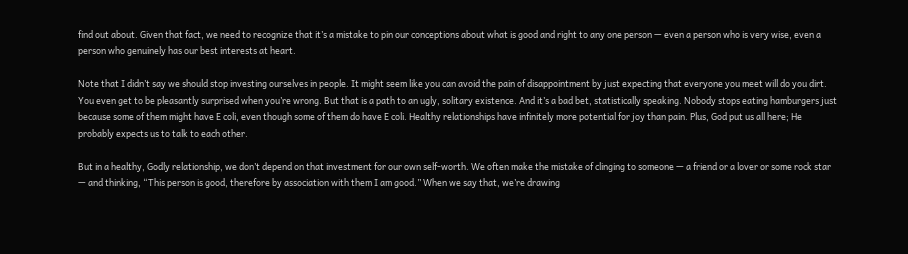find out about. Given that fact, we need to recognize that it’s a mistake to pin our conceptions about what is good and right to any one person — even a person who is very wise, even a person who genuinely has our best interests at heart.

Note that I didn’t say we should stop investing ourselves in people. It might seem like you can avoid the pain of disappointment by just expecting that everyone you meet will do you dirt. You even get to be pleasantly surprised when you’re wrong. But that is a path to an ugly, solitary existence. And it’s a bad bet, statistically speaking. Nobody stops eating hamburgers just because some of them might have E coli, even though some of them do have E coli. Healthy relationships have infinitely more potential for joy than pain. Plus, God put us all here; He probably expects us to talk to each other.

But in a healthy, Godly relationship, we don’t depend on that investment for our own self-worth. We often make the mistake of clinging to someone — a friend or a lover or some rock star — and thinking, “This person is good, therefore by association with them I am good.” When we say that, we’re drawing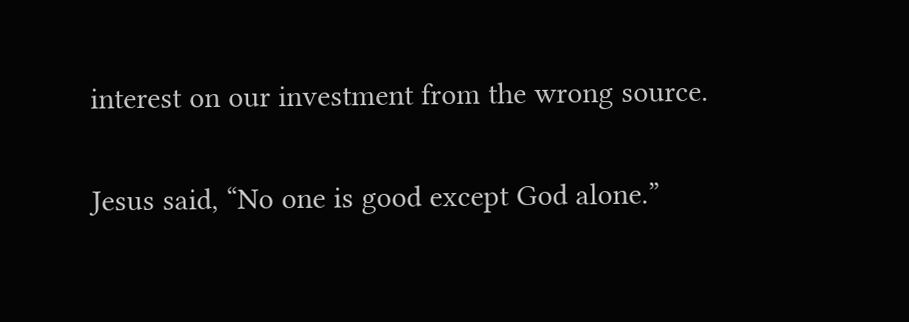interest on our investment from the wrong source.

Jesus said, “No one is good except God alone.”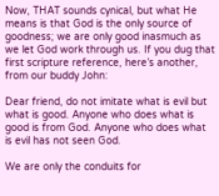Now, THAT sounds cynical, but what He means is that God is the only source of goodness; we are only good inasmuch as we let God work through us. If you dug that first scripture reference, here’s another, from our buddy John:

Dear friend, do not imitate what is evil but what is good. Anyone who does what is good is from God. Anyone who does what is evil has not seen God.

We are only the conduits for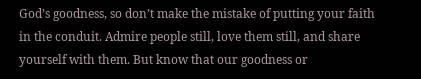God’s goodness, so don’t make the mistake of putting your faith in the conduit. Admire people still, love them still, and share yourself with them. But know that our goodness or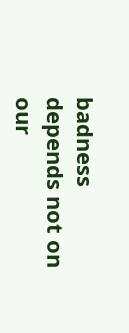badness depends not on our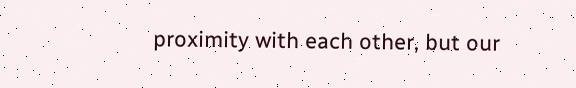proximity with each other, but our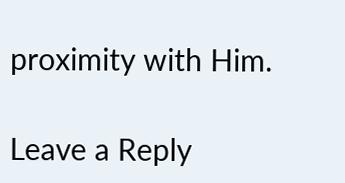proximity with Him.

Leave a Reply